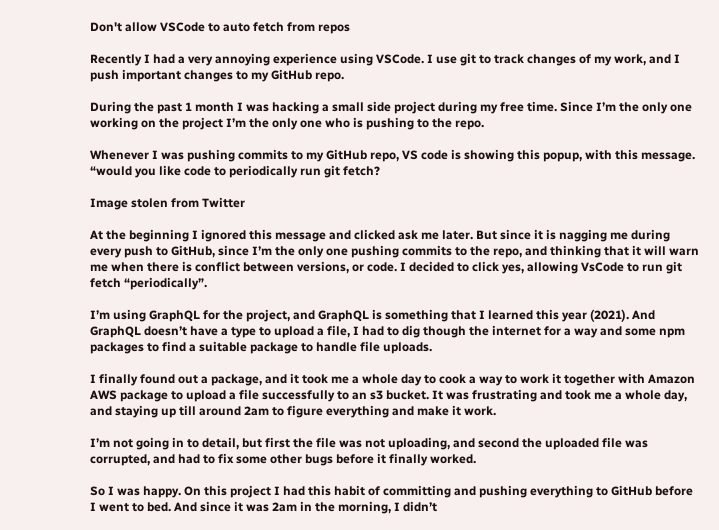Don't allow VSCode to auto fetch from repos

Recently I had a very annoying experience using VSCode. I use git to track changes of my work, and I push important changes to my GitHub repo.

During the past 1 month I was hacking a small side project during my free time. Since I’m the only one working on the project I’m the only one who is pushing to the repo.

Whenever I was pushing commits to my GitHub repo, VS code is showing this popup, with this message. “would you like code to periodically run git fetch?

Image stolen from Twitter

At the beginning I ignored this message and clicked ask me later. But since it is nagging me during every push to GitHub, since I’m the only one pushing commits to the repo, and thinking that it will warn me when there is conflict between versions, or code. I decided to click yes, allowing VsCode to run git fetch “periodically”.

I’m using GraphQL for the project, and GraphQL is something that I learned this year (2021). And GraphQL doesn’t have a type to upload a file, I had to dig though the internet for a way and some npm packages to find a suitable package to handle file uploads.

I finally found out a package, and it took me a whole day to cook a way to work it together with Amazon AWS package to upload a file successfully to an s3 bucket. It was frustrating and took me a whole day, and staying up till around 2am to figure everything and make it work.

I’m not going in to detail, but first the file was not uploading, and second the uploaded file was corrupted, and had to fix some other bugs before it finally worked.

So I was happy. On this project I had this habit of committing and pushing everything to GitHub before I went to bed. And since it was 2am in the morning, I didn’t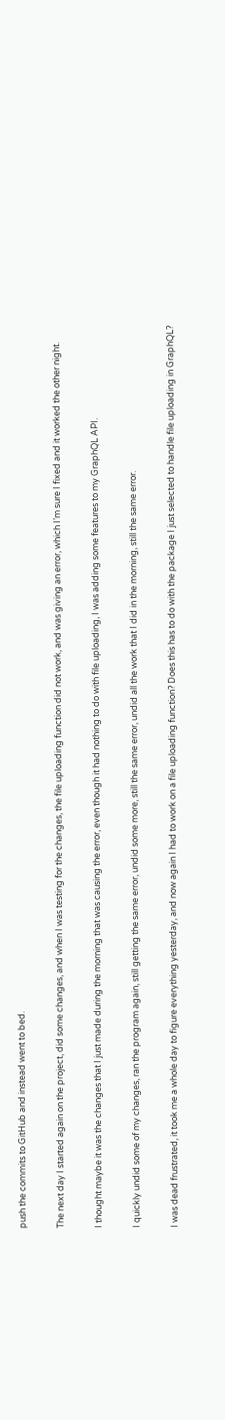push the commits to GitHub and instead went to bed.

The next day I started again on the project, did some changes, and when I was testing for the changes, the file uploading function did not work, and was giving an error, which I’m sure I fixed and it worked the other night.

I thought maybe it was the changes that I just made during the morning that was causing the error, even though it had nothing to do with file uploading, I was adding some features to my GraphQL API.

I quickly undid some of my changes, ran the program again, still getting the same error, undid some more, still the same error, undid all the work that I did in the morning, still the same error.

I was dead frustrated, it took me a whole day to figure everything yesterday, and now again I had to work on a file uploading function? Does this has to do with the package I just selected to handle file uploading in GraphQL?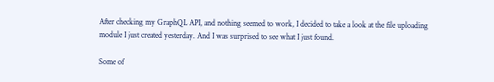After checking my GraphQL API, and nothing seemed to work, I decided to take a look at the file uploading module I just created yesterday. And I was surprised to see what I just found.

Some of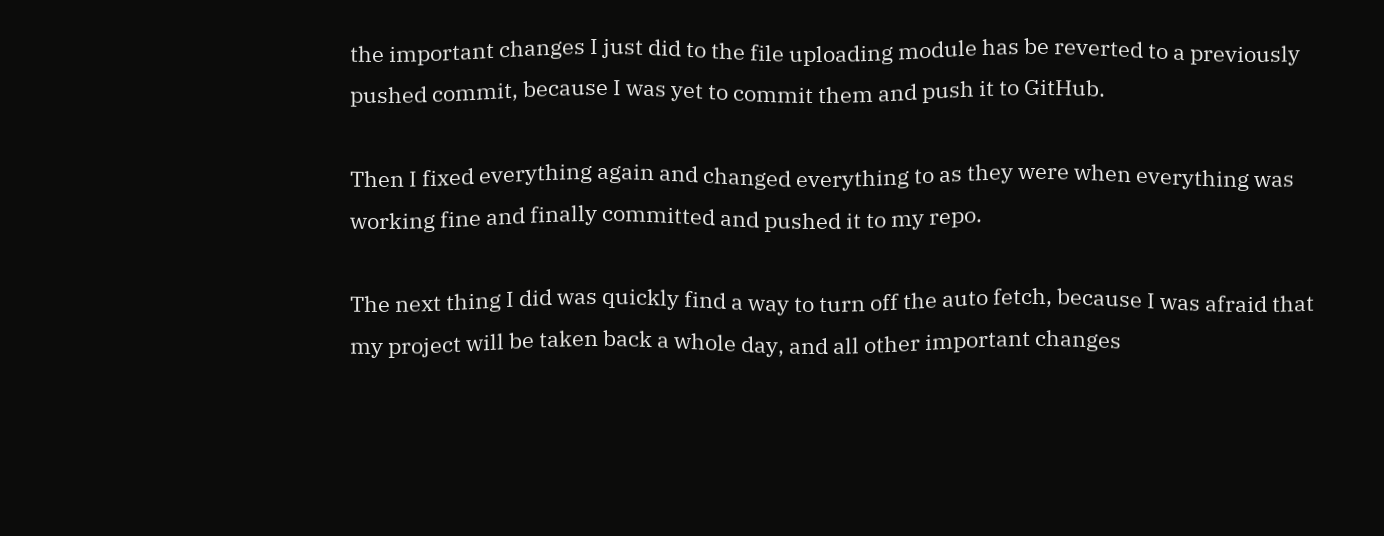the important changes I just did to the file uploading module has be reverted to a previously pushed commit, because I was yet to commit them and push it to GitHub.

Then I fixed everything again and changed everything to as they were when everything was working fine and finally committed and pushed it to my repo.

The next thing I did was quickly find a way to turn off the auto fetch, because I was afraid that my project will be taken back a whole day, and all other important changes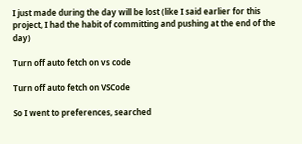I just made during the day will be lost (like I said earlier for this project, I had the habit of committing and pushing at the end of the day)

Turn off auto fetch on vs code

Turn off auto fetch on VSCode

So I went to preferences, searched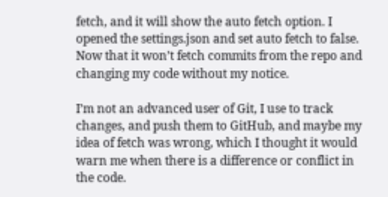fetch, and it will show the auto fetch option. I opened the settings.json and set auto fetch to false. Now that it won’t fetch commits from the repo and changing my code without my notice.

I’m not an advanced user of Git, I use to track changes, and push them to GitHub, and maybe my idea of fetch was wrong, which I thought it would warn me when there is a difference or conflict in the code.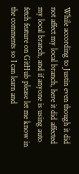While according to Justin even though it did not affect my local branch, here it did affected my local branch, and if anyone is using auto fetch feature on GitHub please let me know in the comments so I can learn and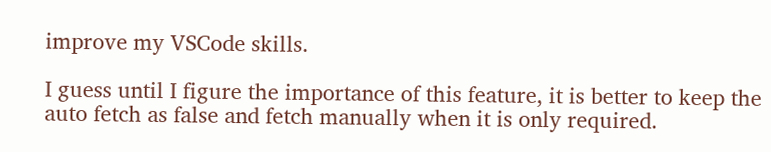improve my VSCode skills.

I guess until I figure the importance of this feature, it is better to keep the auto fetch as false and fetch manually when it is only required.